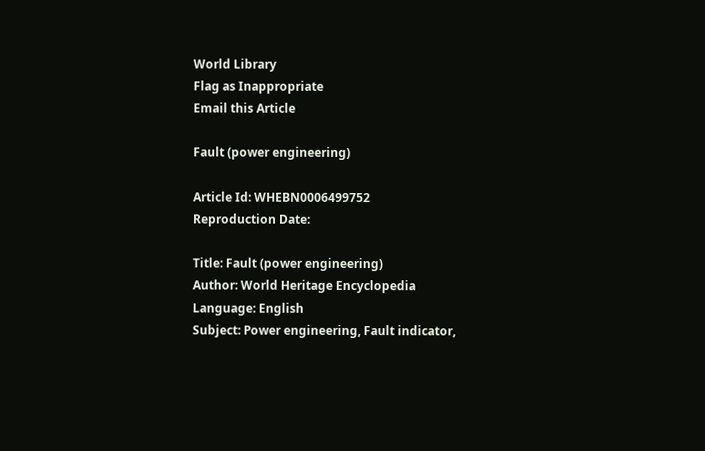World Library
Flag as Inappropriate
Email this Article

Fault (power engineering)

Article Id: WHEBN0006499752
Reproduction Date:

Title: Fault (power engineering)
Author: World Heritage Encyclopedia
Language: English
Subject: Power engineering, Fault indicator,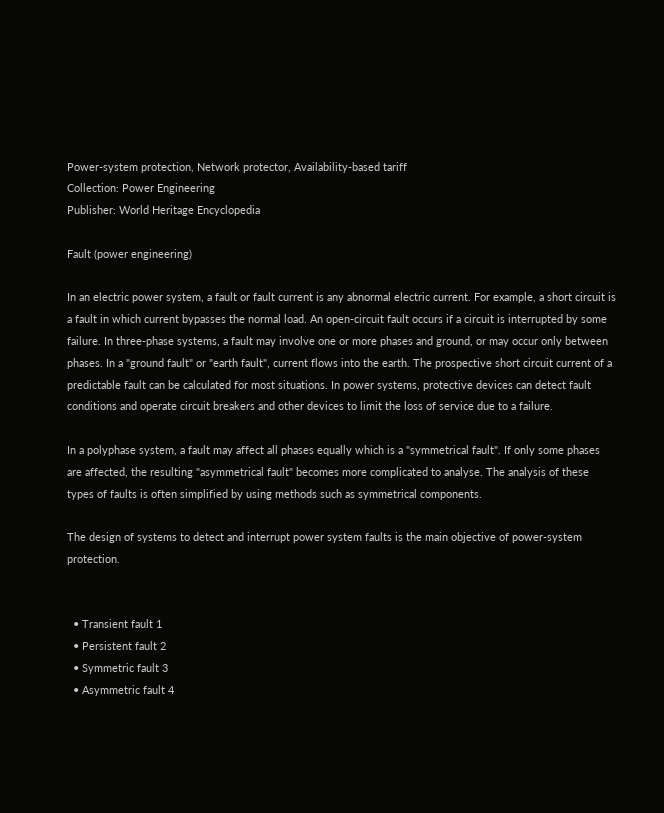Power-system protection, Network protector, Availability-based tariff
Collection: Power Engineering
Publisher: World Heritage Encyclopedia

Fault (power engineering)

In an electric power system, a fault or fault current is any abnormal electric current. For example, a short circuit is a fault in which current bypasses the normal load. An open-circuit fault occurs if a circuit is interrupted by some failure. In three-phase systems, a fault may involve one or more phases and ground, or may occur only between phases. In a "ground fault" or "earth fault", current flows into the earth. The prospective short circuit current of a predictable fault can be calculated for most situations. In power systems, protective devices can detect fault conditions and operate circuit breakers and other devices to limit the loss of service due to a failure.

In a polyphase system, a fault may affect all phases equally which is a "symmetrical fault". If only some phases are affected, the resulting "asymmetrical fault" becomes more complicated to analyse. The analysis of these types of faults is often simplified by using methods such as symmetrical components.

The design of systems to detect and interrupt power system faults is the main objective of power-system protection.


  • Transient fault 1
  • Persistent fault 2
  • Symmetric fault 3
  • Asymmetric fault 4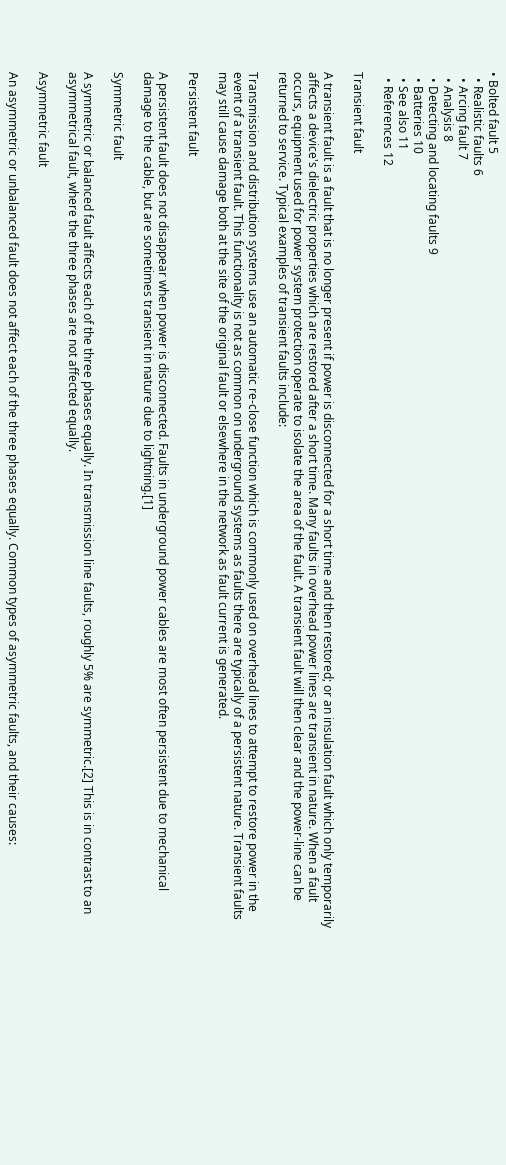• Bolted fault 5
  • Realistic faults 6
  • Arcing fault 7
  • Analysis 8
  • Detecting and locating faults 9
  • Batteries 10
  • See also 11
  • References 12

Transient fault

A transient fault is a fault that is no longer present if power is disconnected for a short time and then restored; or an insulation fault which only temporarily affects a device's dielectric properties which are restored after a short time. Many faults in overhead power lines are transient in nature. When a fault occurs, equipment used for power system protection operate to isolate the area of the fault. A transient fault will then clear and the power-line can be returned to service. Typical examples of transient faults include:

Transmission and distribution systems use an automatic re-close function which is commonly used on overhead lines to attempt to restore power in the event of a transient fault. This functionality is not as common on underground systems as faults there are typically of a persistent nature. Transient faults may still cause damage both at the site of the original fault or elsewhere in the network as fault current is generated.

Persistent fault

A persistent fault does not disappear when power is disconnected. Faults in underground power cables are most often persistent due to mechanical damage to the cable, but are sometimes transient in nature due to lightning.[1]

Symmetric fault

A symmetric or balanced fault affects each of the three phases equally. In transmission line faults, roughly 5% are symmetric.[2] This is in contrast to an asymmetrical fault, where the three phases are not affected equally.

Asymmetric fault

An asymmetric or unbalanced fault does not affect each of the three phases equally. Common types of asymmetric faults, and their causes: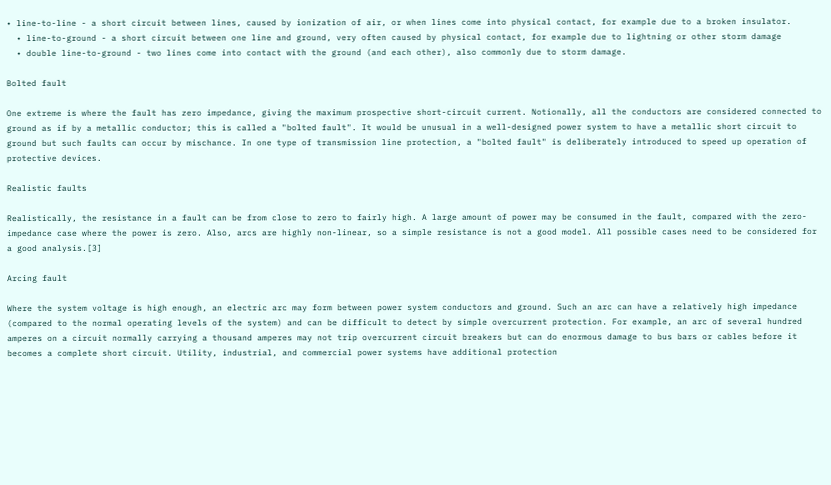• line-to-line - a short circuit between lines, caused by ionization of air, or when lines come into physical contact, for example due to a broken insulator.
  • line-to-ground - a short circuit between one line and ground, very often caused by physical contact, for example due to lightning or other storm damage
  • double line-to-ground - two lines come into contact with the ground (and each other), also commonly due to storm damage.

Bolted fault

One extreme is where the fault has zero impedance, giving the maximum prospective short-circuit current. Notionally, all the conductors are considered connected to ground as if by a metallic conductor; this is called a "bolted fault". It would be unusual in a well-designed power system to have a metallic short circuit to ground but such faults can occur by mischance. In one type of transmission line protection, a "bolted fault" is deliberately introduced to speed up operation of protective devices.

Realistic faults

Realistically, the resistance in a fault can be from close to zero to fairly high. A large amount of power may be consumed in the fault, compared with the zero-impedance case where the power is zero. Also, arcs are highly non-linear, so a simple resistance is not a good model. All possible cases need to be considered for a good analysis.[3]

Arcing fault

Where the system voltage is high enough, an electric arc may form between power system conductors and ground. Such an arc can have a relatively high impedance (compared to the normal operating levels of the system) and can be difficult to detect by simple overcurrent protection. For example, an arc of several hundred amperes on a circuit normally carrying a thousand amperes may not trip overcurrent circuit breakers but can do enormous damage to bus bars or cables before it becomes a complete short circuit. Utility, industrial, and commercial power systems have additional protection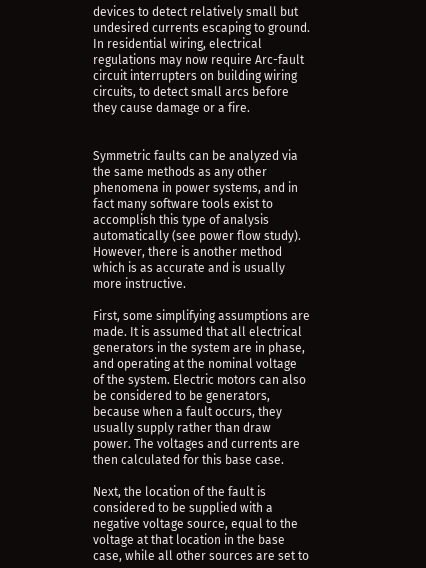devices to detect relatively small but undesired currents escaping to ground. In residential wiring, electrical regulations may now require Arc-fault circuit interrupters on building wiring circuits, to detect small arcs before they cause damage or a fire.


Symmetric faults can be analyzed via the same methods as any other phenomena in power systems, and in fact many software tools exist to accomplish this type of analysis automatically (see power flow study). However, there is another method which is as accurate and is usually more instructive.

First, some simplifying assumptions are made. It is assumed that all electrical generators in the system are in phase, and operating at the nominal voltage of the system. Electric motors can also be considered to be generators, because when a fault occurs, they usually supply rather than draw power. The voltages and currents are then calculated for this base case.

Next, the location of the fault is considered to be supplied with a negative voltage source, equal to the voltage at that location in the base case, while all other sources are set to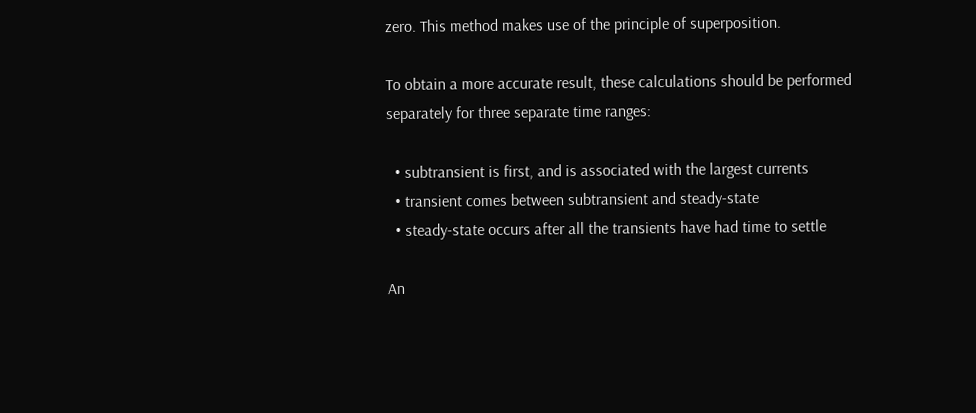zero. This method makes use of the principle of superposition.

To obtain a more accurate result, these calculations should be performed separately for three separate time ranges:

  • subtransient is first, and is associated with the largest currents
  • transient comes between subtransient and steady-state
  • steady-state occurs after all the transients have had time to settle

An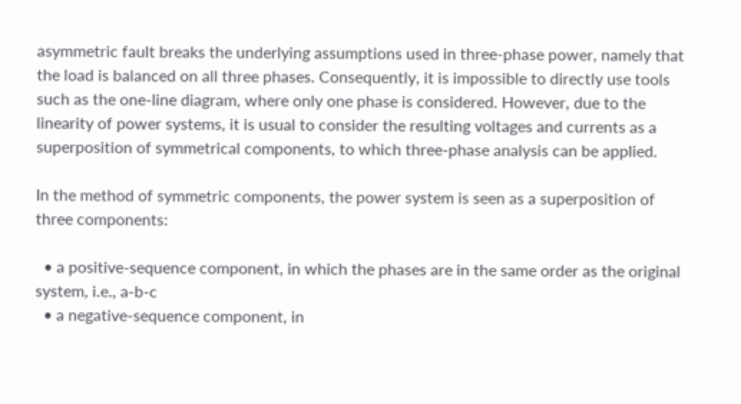asymmetric fault breaks the underlying assumptions used in three-phase power, namely that the load is balanced on all three phases. Consequently, it is impossible to directly use tools such as the one-line diagram, where only one phase is considered. However, due to the linearity of power systems, it is usual to consider the resulting voltages and currents as a superposition of symmetrical components, to which three-phase analysis can be applied.

In the method of symmetric components, the power system is seen as a superposition of three components:

  • a positive-sequence component, in which the phases are in the same order as the original system, i.e., a-b-c
  • a negative-sequence component, in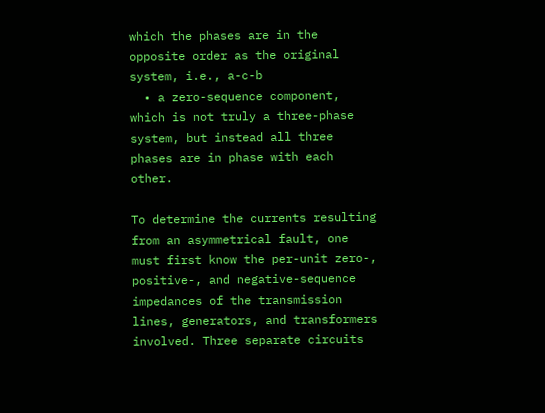which the phases are in the opposite order as the original system, i.e., a-c-b
  • a zero-sequence component, which is not truly a three-phase system, but instead all three phases are in phase with each other.

To determine the currents resulting from an asymmetrical fault, one must first know the per-unit zero-, positive-, and negative-sequence impedances of the transmission lines, generators, and transformers involved. Three separate circuits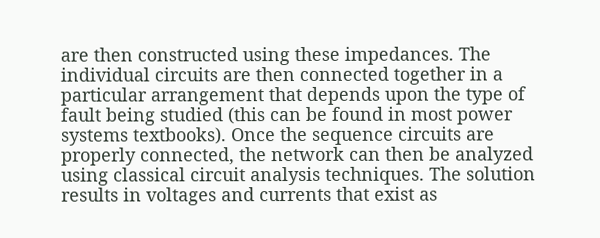are then constructed using these impedances. The individual circuits are then connected together in a particular arrangement that depends upon the type of fault being studied (this can be found in most power systems textbooks). Once the sequence circuits are properly connected, the network can then be analyzed using classical circuit analysis techniques. The solution results in voltages and currents that exist as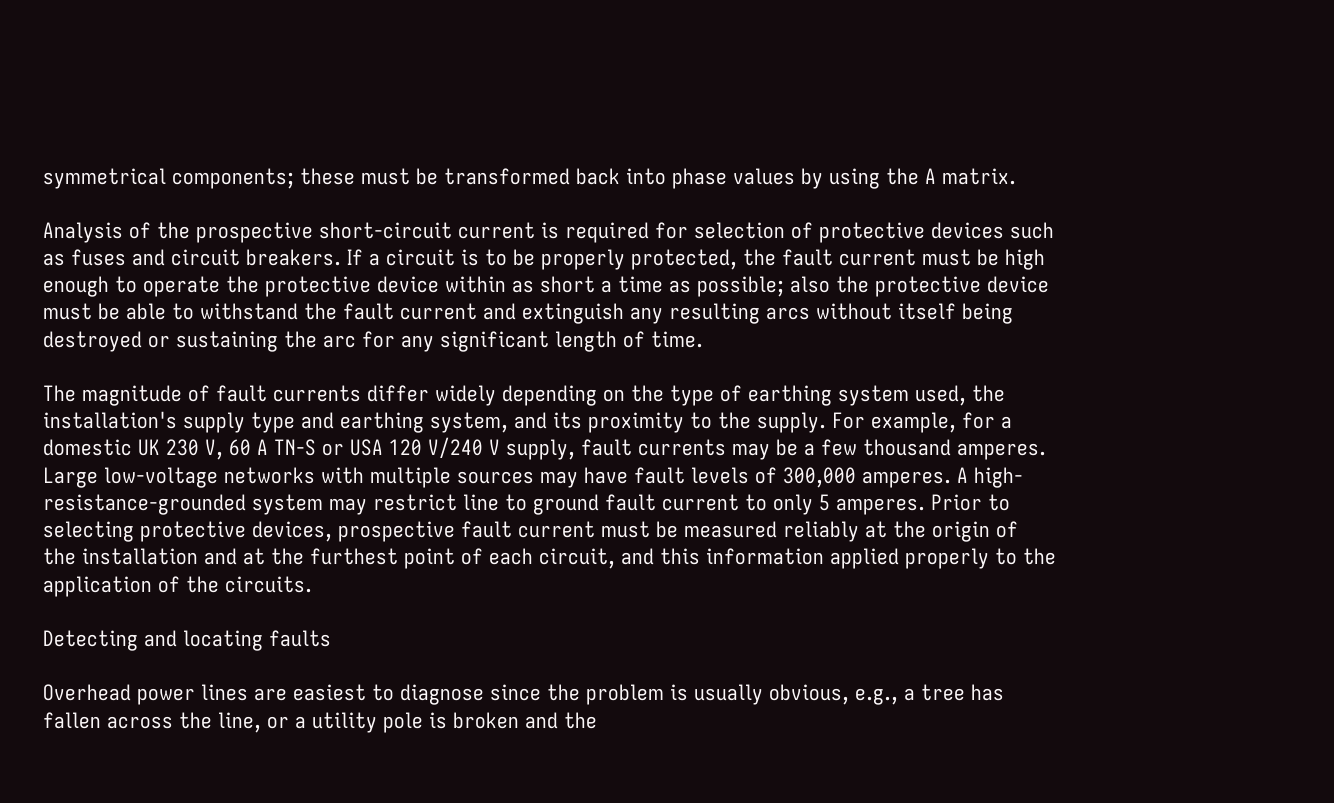symmetrical components; these must be transformed back into phase values by using the A matrix.

Analysis of the prospective short-circuit current is required for selection of protective devices such as fuses and circuit breakers. If a circuit is to be properly protected, the fault current must be high enough to operate the protective device within as short a time as possible; also the protective device must be able to withstand the fault current and extinguish any resulting arcs without itself being destroyed or sustaining the arc for any significant length of time.

The magnitude of fault currents differ widely depending on the type of earthing system used, the installation's supply type and earthing system, and its proximity to the supply. For example, for a domestic UK 230 V, 60 A TN-S or USA 120 V/240 V supply, fault currents may be a few thousand amperes. Large low-voltage networks with multiple sources may have fault levels of 300,000 amperes. A high-resistance-grounded system may restrict line to ground fault current to only 5 amperes. Prior to selecting protective devices, prospective fault current must be measured reliably at the origin of the installation and at the furthest point of each circuit, and this information applied properly to the application of the circuits.

Detecting and locating faults

Overhead power lines are easiest to diagnose since the problem is usually obvious, e.g., a tree has fallen across the line, or a utility pole is broken and the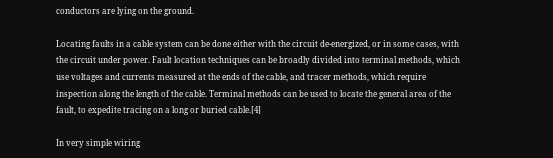conductors are lying on the ground.

Locating faults in a cable system can be done either with the circuit de-energized, or in some cases, with the circuit under power. Fault location techniques can be broadly divided into terminal methods, which use voltages and currents measured at the ends of the cable, and tracer methods, which require inspection along the length of the cable. Terminal methods can be used to locate the general area of the fault, to expedite tracing on a long or buried cable.[4]

In very simple wiring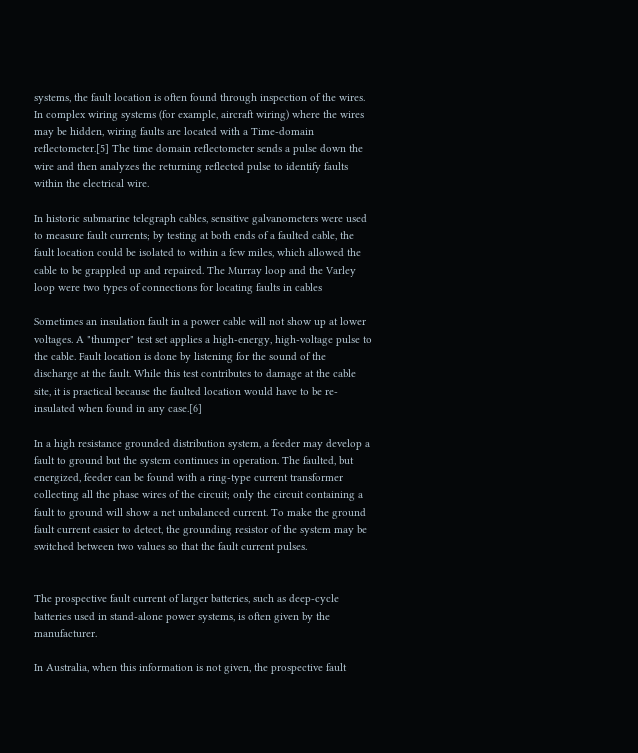systems, the fault location is often found through inspection of the wires. In complex wiring systems (for example, aircraft wiring) where the wires may be hidden, wiring faults are located with a Time-domain reflectometer.[5] The time domain reflectometer sends a pulse down the wire and then analyzes the returning reflected pulse to identify faults within the electrical wire.

In historic submarine telegraph cables, sensitive galvanometers were used to measure fault currents; by testing at both ends of a faulted cable, the fault location could be isolated to within a few miles, which allowed the cable to be grappled up and repaired. The Murray loop and the Varley loop were two types of connections for locating faults in cables

Sometimes an insulation fault in a power cable will not show up at lower voltages. A "thumper" test set applies a high-energy, high-voltage pulse to the cable. Fault location is done by listening for the sound of the discharge at the fault. While this test contributes to damage at the cable site, it is practical because the faulted location would have to be re-insulated when found in any case.[6]

In a high resistance grounded distribution system, a feeder may develop a fault to ground but the system continues in operation. The faulted, but energized, feeder can be found with a ring-type current transformer collecting all the phase wires of the circuit; only the circuit containing a fault to ground will show a net unbalanced current. To make the ground fault current easier to detect, the grounding resistor of the system may be switched between two values so that the fault current pulses.


The prospective fault current of larger batteries, such as deep-cycle batteries used in stand-alone power systems, is often given by the manufacturer.

In Australia, when this information is not given, the prospective fault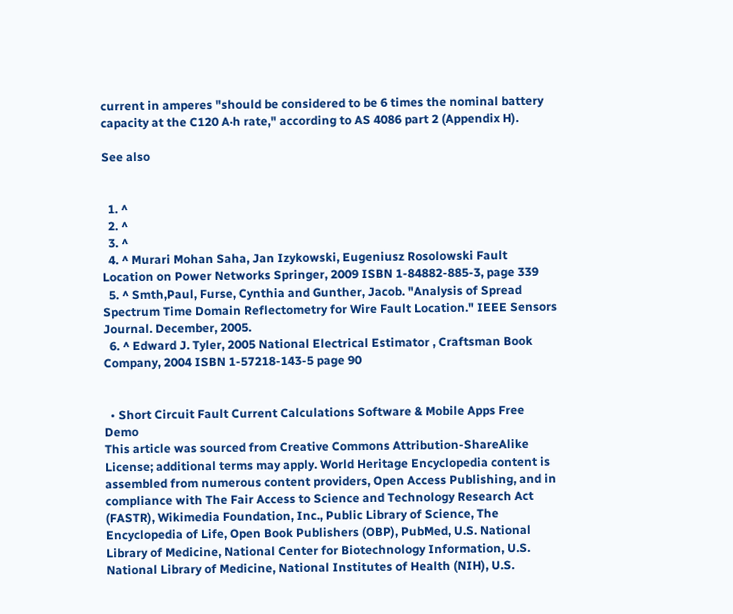current in amperes "should be considered to be 6 times the nominal battery capacity at the C120 A·h rate," according to AS 4086 part 2 (Appendix H).

See also


  1. ^
  2. ^
  3. ^
  4. ^ Murari Mohan Saha, Jan Izykowski, Eugeniusz Rosolowski Fault Location on Power Networks Springer, 2009 ISBN 1-84882-885-3, page 339
  5. ^ Smth,Paul, Furse, Cynthia and Gunther, Jacob. "Analysis of Spread Spectrum Time Domain Reflectometry for Wire Fault Location." IEEE Sensors Journal. December, 2005.
  6. ^ Edward J. Tyler, 2005 National Electrical Estimator , Craftsman Book Company, 2004 ISBN 1-57218-143-5 page 90


  • Short Circuit Fault Current Calculations Software & Mobile Apps Free Demo
This article was sourced from Creative Commons Attribution-ShareAlike License; additional terms may apply. World Heritage Encyclopedia content is assembled from numerous content providers, Open Access Publishing, and in compliance with The Fair Access to Science and Technology Research Act (FASTR), Wikimedia Foundation, Inc., Public Library of Science, The Encyclopedia of Life, Open Book Publishers (OBP), PubMed, U.S. National Library of Medicine, National Center for Biotechnology Information, U.S. National Library of Medicine, National Institutes of Health (NIH), U.S.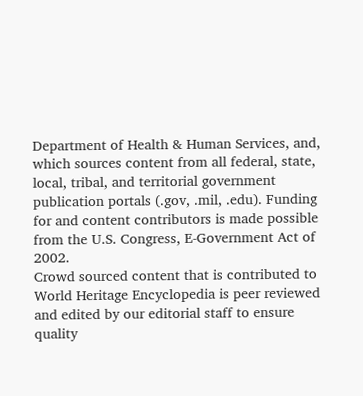Department of Health & Human Services, and, which sources content from all federal, state, local, tribal, and territorial government publication portals (.gov, .mil, .edu). Funding for and content contributors is made possible from the U.S. Congress, E-Government Act of 2002.
Crowd sourced content that is contributed to World Heritage Encyclopedia is peer reviewed and edited by our editorial staff to ensure quality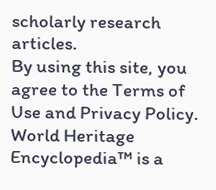scholarly research articles.
By using this site, you agree to the Terms of Use and Privacy Policy. World Heritage Encyclopedia™ is a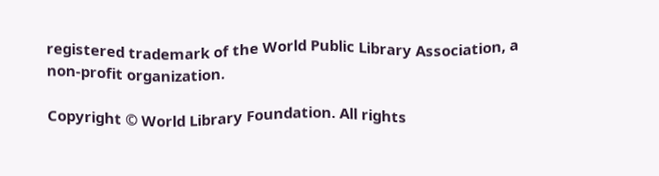registered trademark of the World Public Library Association, a non-profit organization.

Copyright © World Library Foundation. All rights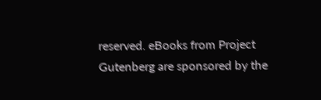reserved. eBooks from Project Gutenberg are sponsored by the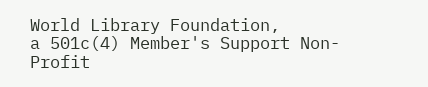World Library Foundation,
a 501c(4) Member's Support Non-Profit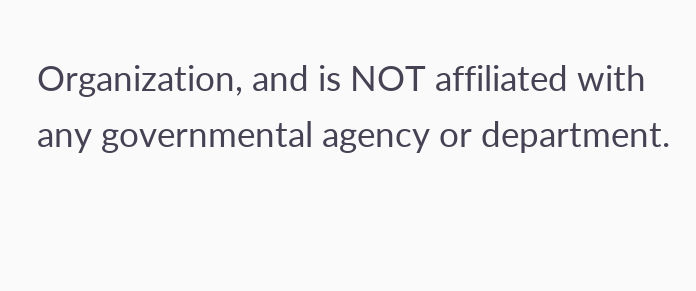Organization, and is NOT affiliated with any governmental agency or department.